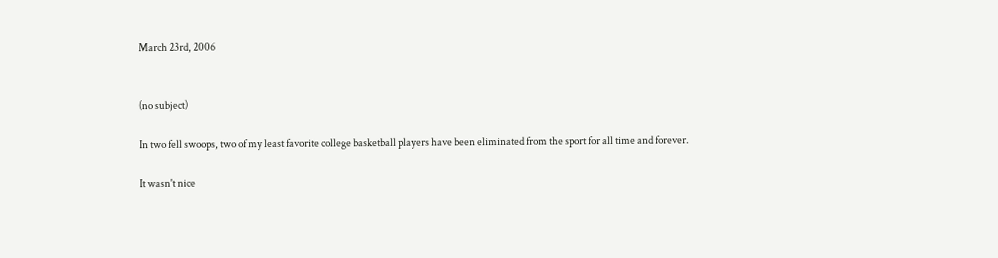March 23rd, 2006


(no subject)

In two fell swoops, two of my least favorite college basketball players have been eliminated from the sport for all time and forever.

It wasn't nice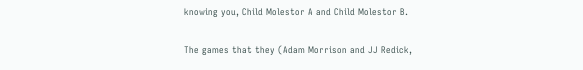knowing you, Child Molestor A and Child Molestor B.

The games that they (Adam Morrison and JJ Redick,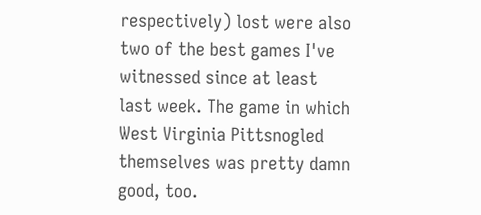respectively) lost were also two of the best games I've witnessed since at least last week. The game in which West Virginia Pittsnogled themselves was pretty damn good, too.